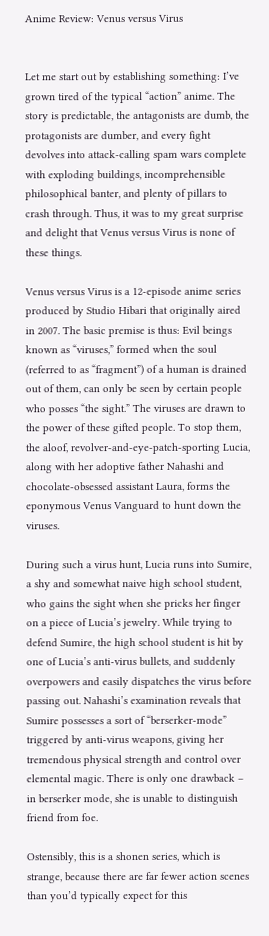Anime Review: Venus versus Virus


Let me start out by establishing something: I’ve grown tired of the typical “action” anime. The story is predictable, the antagonists are dumb, the protagonists are dumber, and every fight devolves into attack-calling spam wars complete with exploding buildings, incomprehensible philosophical banter, and plenty of pillars to crash through. Thus, it was to my great surprise and delight that Venus versus Virus is none of these things.

Venus versus Virus is a 12-episode anime series produced by Studio Hibari that originally aired in 2007. The basic premise is thus: Evil beings known as “viruses,” formed when the soul (referred to as “fragment”) of a human is drained out of them, can only be seen by certain people who posses “the sight.” The viruses are drawn to the power of these gifted people. To stop them, the aloof, revolver-and-eye-patch-sporting Lucia, along with her adoptive father Nahashi and chocolate-obsessed assistant Laura, forms the eponymous Venus Vanguard to hunt down the viruses.

During such a virus hunt, Lucia runs into Sumire, a shy and somewhat naive high school student, who gains the sight when she pricks her finger on a piece of Lucia’s jewelry. While trying to defend Sumire, the high school student is hit by one of Lucia’s anti-virus bullets, and suddenly overpowers and easily dispatches the virus before passing out. Nahashi’s examination reveals that Sumire possesses a sort of “berserker-mode” triggered by anti-virus weapons, giving her tremendous physical strength and control over elemental magic. There is only one drawback – in berserker mode, she is unable to distinguish friend from foe.

Ostensibly, this is a shonen series, which is strange, because there are far fewer action scenes than you’d typically expect for this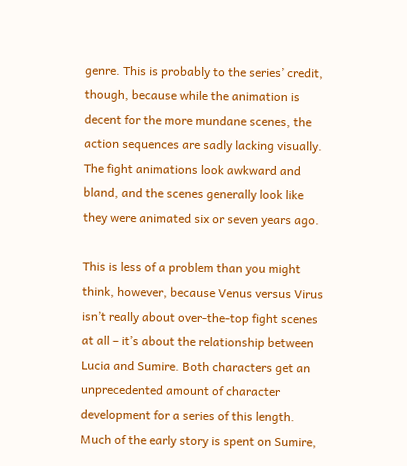genre. This is probably to the series’ credit, though, because while the animation is decent for the more mundane scenes, the action sequences are sadly lacking visually. The fight animations look awkward and bland, and the scenes generally look like they were animated six or seven years ago.

This is less of a problem than you might think, however, because Venus versus Virus isn’t really about over-the-top fight scenes at all – it’s about the relationship between Lucia and Sumire. Both characters get an unprecedented amount of character development for a series of this length. Much of the early story is spent on Sumire,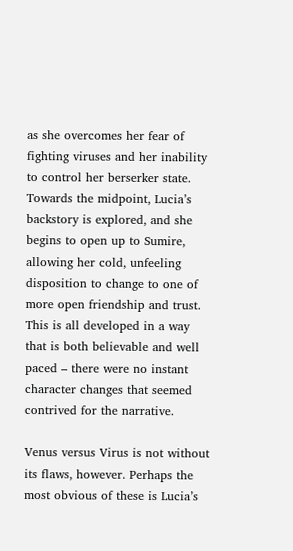as she overcomes her fear of fighting viruses and her inability to control her berserker state. Towards the midpoint, Lucia’s backstory is explored, and she begins to open up to Sumire, allowing her cold, unfeeling disposition to change to one of more open friendship and trust. This is all developed in a way that is both believable and well paced – there were no instant character changes that seemed contrived for the narrative.

Venus versus Virus is not without its flaws, however. Perhaps the most obvious of these is Lucia’s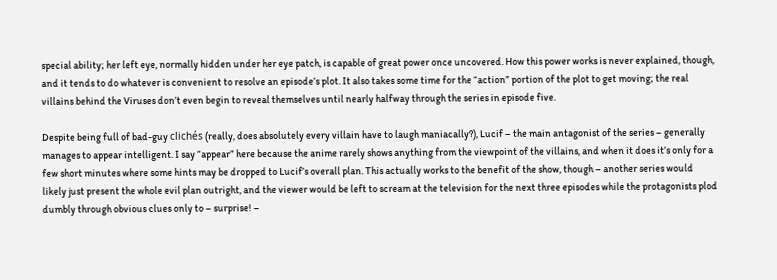special ability; her left eye, normally hidden under her eye patch, is capable of great power once uncovered. How this power works is never explained, though, and it tends to do whatever is convenient to resolve an episode’s plot. It also takes some time for the “action” portion of the plot to get moving; the real villains behind the Viruses don’t even begin to reveal themselves until nearly halfway through the series in episode five.

Despite being full of bad-guy clichés (really, does absolutely every villain have to laugh maniacally?), Lucif – the main antagonist of the series – generally manages to appear intelligent. I say “appear” here because the anime rarely shows anything from the viewpoint of the villains, and when it does it’s only for a few short minutes where some hints may be dropped to Lucif’s overall plan. This actually works to the benefit of the show, though – another series would likely just present the whole evil plan outright, and the viewer would be left to scream at the television for the next three episodes while the protagonists plod dumbly through obvious clues only to – surprise! –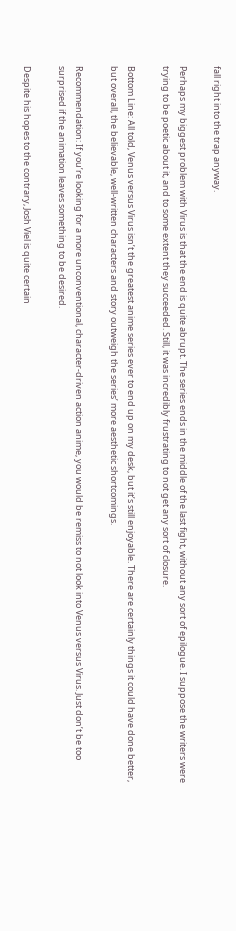fall right into the trap anyway.

Perhaps my biggest problem with Virus is that the end is quite abrupt. The series ends in the middle of the last fight, without any sort of epilogue. I suppose the writers were trying to be poetic about it, and to some extent they succeeded. Still, it was incredibly frustrating to not get any sort of closure.

Bottom Line: All told, Venus versus Virus isn’t the greatest anime series ever to end up on my desk, but it’s still enjoyable. There are certainly things it could have done better, but overall, the believable, well-written characters and story outweigh the series’ more aesthetic shortcomings.

Recommendation: If you’re looking for a more unconventional, character-driven action anime, you would be remiss to not look into Venus versus Virus. Just don’t be too surprised if the animation leaves something to be desired.

Despite his hopes to the contrary, Josh Viel is quite certain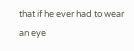that if he ever had to wear an eye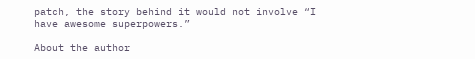patch, the story behind it would not involve “I have awesome superpowers.”

About the author